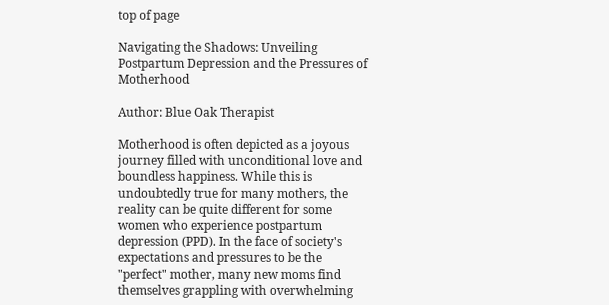top of page

Navigating the Shadows: Unveiling Postpartum Depression and the Pressures of Motherhood

Author: Blue Oak Therapist

Motherhood is often depicted as a joyous journey filled with unconditional love and boundless happiness. While this is undoubtedly true for many mothers, the reality can be quite different for some women who experience postpartum depression (PPD). In the face of society's expectations and pressures to be the "perfect" mother, many new moms find themselves grappling with overwhelming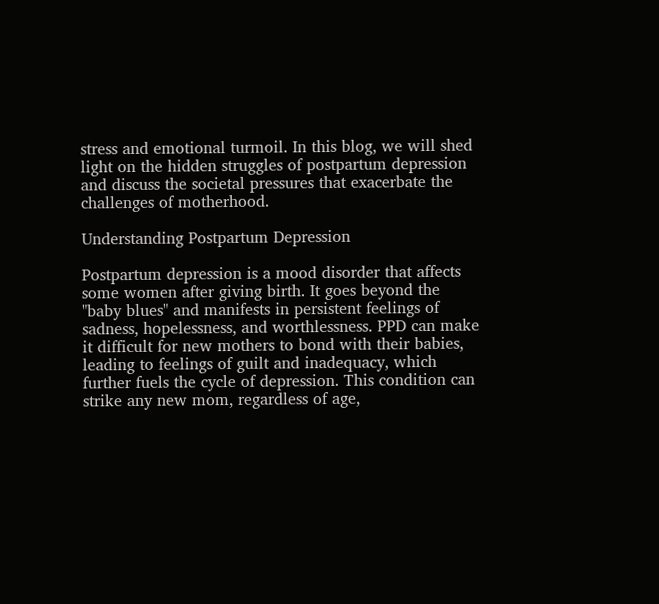stress and emotional turmoil. In this blog, we will shed light on the hidden struggles of postpartum depression and discuss the societal pressures that exacerbate the challenges of motherhood.

Understanding Postpartum Depression

Postpartum depression is a mood disorder that affects some women after giving birth. It goes beyond the "baby blues" and manifests in persistent feelings of sadness, hopelessness, and worthlessness. PPD can make it difficult for new mothers to bond with their babies, leading to feelings of guilt and inadequacy, which further fuels the cycle of depression. This condition can strike any new mom, regardless of age,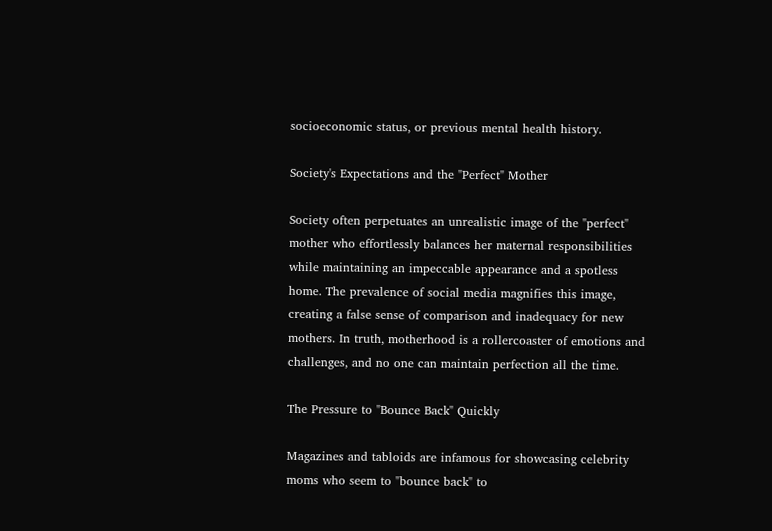socioeconomic status, or previous mental health history.

Society's Expectations and the "Perfect" Mother

Society often perpetuates an unrealistic image of the "perfect" mother who effortlessly balances her maternal responsibilities while maintaining an impeccable appearance and a spotless home. The prevalence of social media magnifies this image, creating a false sense of comparison and inadequacy for new mothers. In truth, motherhood is a rollercoaster of emotions and challenges, and no one can maintain perfection all the time.

The Pressure to "Bounce Back" Quickly

Magazines and tabloids are infamous for showcasing celebrity moms who seem to "bounce back" to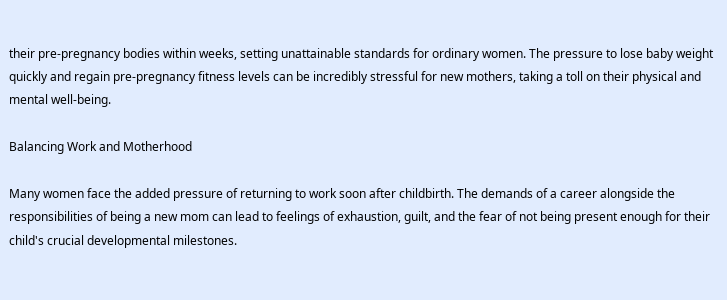their pre-pregnancy bodies within weeks, setting unattainable standards for ordinary women. The pressure to lose baby weight quickly and regain pre-pregnancy fitness levels can be incredibly stressful for new mothers, taking a toll on their physical and mental well-being.

Balancing Work and Motherhood

Many women face the added pressure of returning to work soon after childbirth. The demands of a career alongside the responsibilities of being a new mom can lead to feelings of exhaustion, guilt, and the fear of not being present enough for their child's crucial developmental milestones.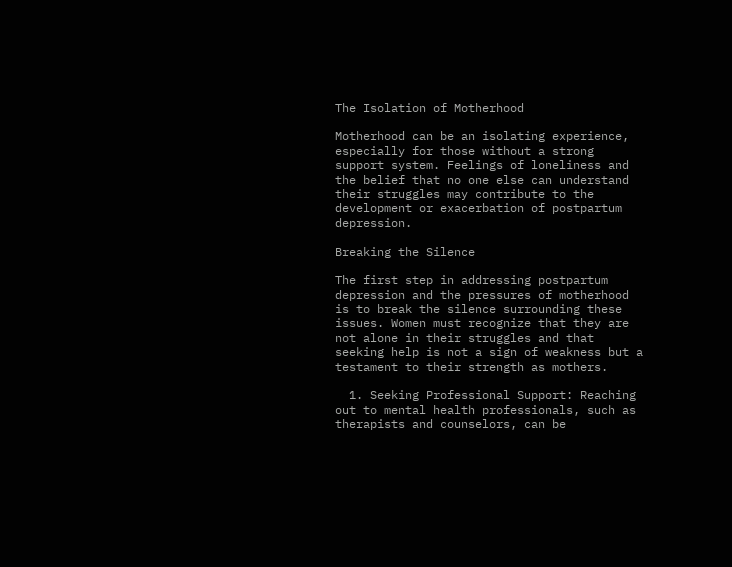The Isolation of Motherhood

Motherhood can be an isolating experience, especially for those without a strong support system. Feelings of loneliness and the belief that no one else can understand their struggles may contribute to the development or exacerbation of postpartum depression.

Breaking the Silence

The first step in addressing postpartum depression and the pressures of motherhood is to break the silence surrounding these issues. Women must recognize that they are not alone in their struggles and that seeking help is not a sign of weakness but a testament to their strength as mothers.

  1. Seeking Professional Support: Reaching out to mental health professionals, such as therapists and counselors, can be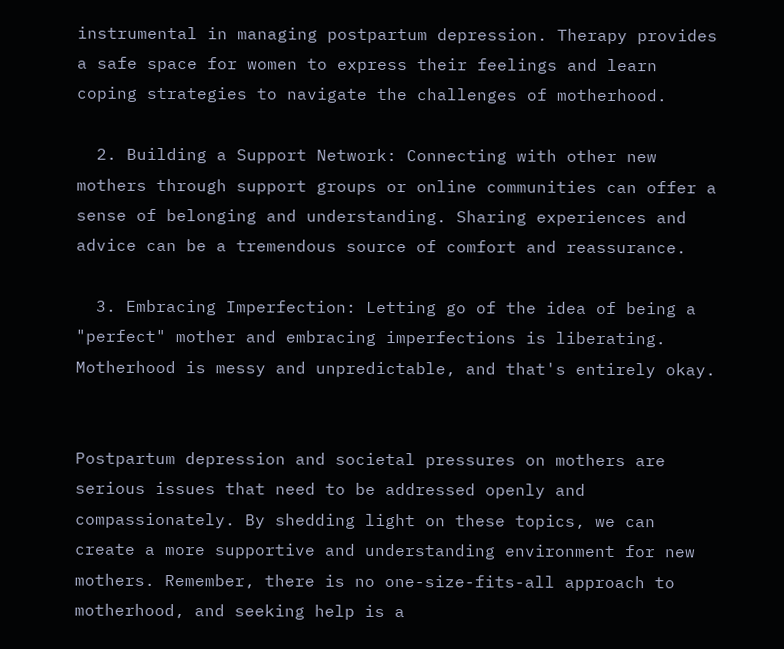instrumental in managing postpartum depression. Therapy provides a safe space for women to express their feelings and learn coping strategies to navigate the challenges of motherhood.

  2. Building a Support Network: Connecting with other new mothers through support groups or online communities can offer a sense of belonging and understanding. Sharing experiences and advice can be a tremendous source of comfort and reassurance.

  3. Embracing Imperfection: Letting go of the idea of being a "perfect" mother and embracing imperfections is liberating. Motherhood is messy and unpredictable, and that's entirely okay.


Postpartum depression and societal pressures on mothers are serious issues that need to be addressed openly and compassionately. By shedding light on these topics, we can create a more supportive and understanding environment for new mothers. Remember, there is no one-size-fits-all approach to motherhood, and seeking help is a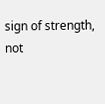sign of strength, not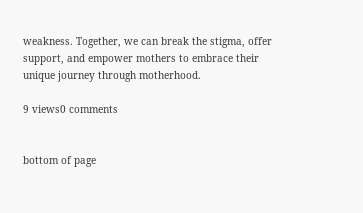weakness. Together, we can break the stigma, offer support, and empower mothers to embrace their unique journey through motherhood.

9 views0 comments


bottom of page